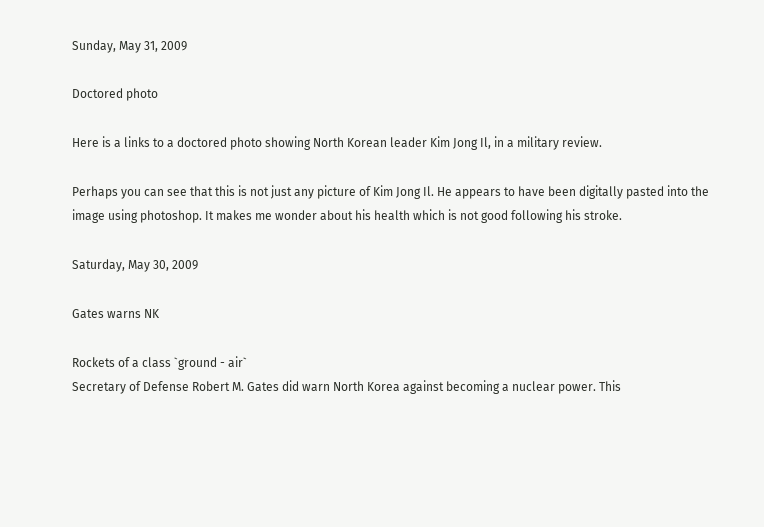Sunday, May 31, 2009

Doctored photo

Here is a links to a doctored photo showing North Korean leader Kim Jong Il, in a military review.

Perhaps you can see that this is not just any picture of Kim Jong Il. He appears to have been digitally pasted into the image using photoshop. It makes me wonder about his health which is not good following his stroke.

Saturday, May 30, 2009

Gates warns NK

Rockets of a class `ground - air`
Secretary of Defense Robert M. Gates did warn North Korea against becoming a nuclear power. This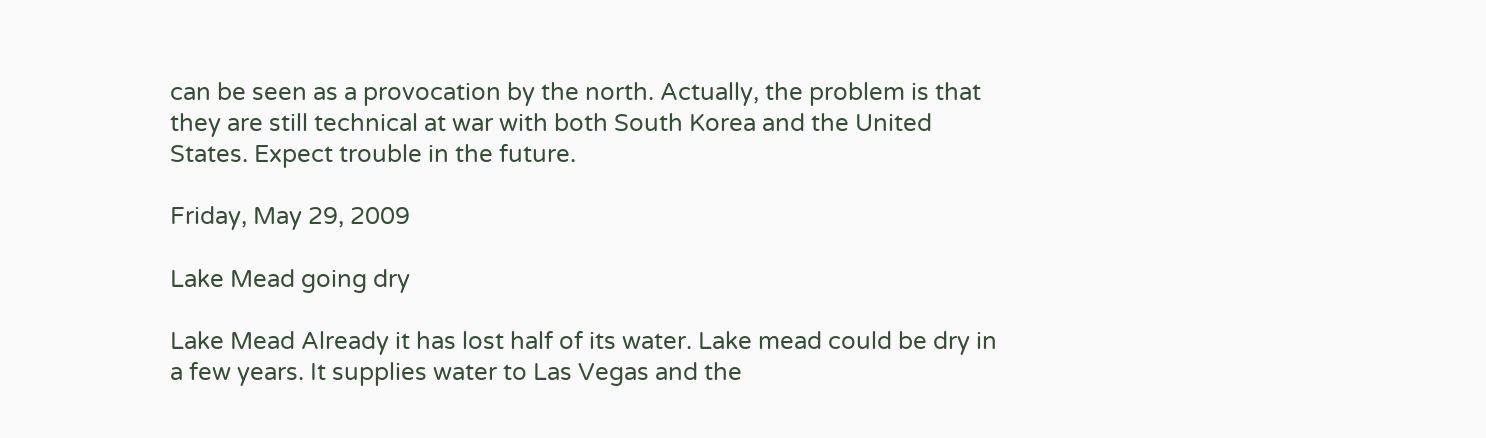can be seen as a provocation by the north. Actually, the problem is that they are still technical at war with both South Korea and the United States. Expect trouble in the future.

Friday, May 29, 2009

Lake Mead going dry

Lake Mead Already it has lost half of its water. Lake mead could be dry in a few years. It supplies water to Las Vegas and the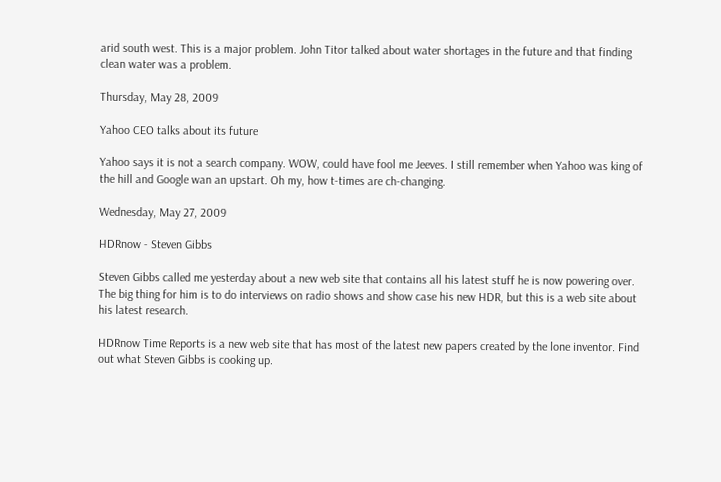arid south west. This is a major problem. John Titor talked about water shortages in the future and that finding clean water was a problem.

Thursday, May 28, 2009

Yahoo CEO talks about its future

Yahoo says it is not a search company. WOW, could have fool me Jeeves. I still remember when Yahoo was king of the hill and Google wan an upstart. Oh my, how t-times are ch-changing.

Wednesday, May 27, 2009

HDRnow - Steven Gibbs

Steven Gibbs called me yesterday about a new web site that contains all his latest stuff he is now powering over. The big thing for him is to do interviews on radio shows and show case his new HDR, but this is a web site about his latest research.

HDRnow Time Reports is a new web site that has most of the latest new papers created by the lone inventor. Find out what Steven Gibbs is cooking up.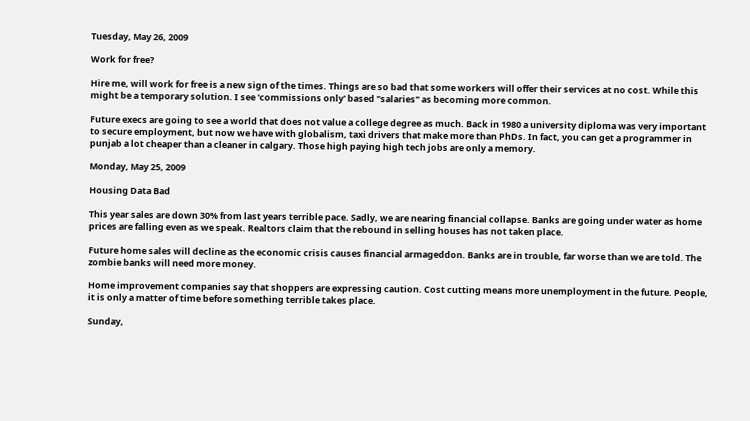Tuesday, May 26, 2009

Work for free?

Hire me, will work for free is a new sign of the times. Things are so bad that some workers will offer their services at no cost. While this might be a temporary solution. I see 'commissions only' based "salaries" as becoming more common.

Future execs are going to see a world that does not value a college degree as much. Back in 1980 a university diploma was very important to secure employment, but now we have with globalism, taxi drivers that make more than PhDs. In fact, you can get a programmer in punjab a lot cheaper than a cleaner in calgary. Those high paying high tech jobs are only a memory.

Monday, May 25, 2009

Housing Data Bad

This year sales are down 30% from last years terrible pace. Sadly, we are nearing financial collapse. Banks are going under water as home prices are falling even as we speak. Realtors claim that the rebound in selling houses has not taken place.

Future home sales will decline as the economic crisis causes financial armageddon. Banks are in trouble, far worse than we are told. The zombie banks will need more money.

Home improvement companies say that shoppers are expressing caution. Cost cutting means more unemployment in the future. People, it is only a matter of time before something terrible takes place.

Sunday,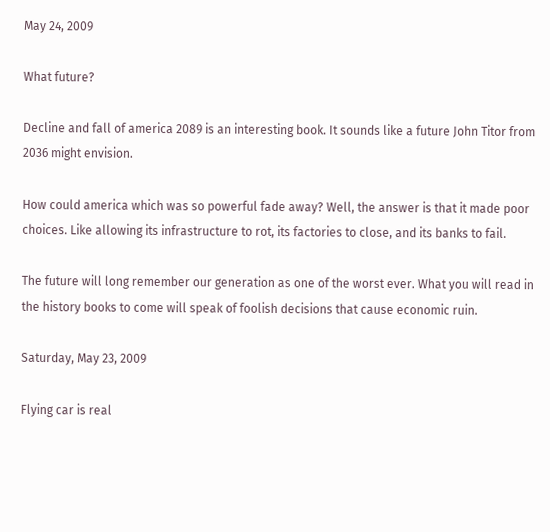May 24, 2009

What future?

Decline and fall of america 2089 is an interesting book. It sounds like a future John Titor from 2036 might envision.

How could america which was so powerful fade away? Well, the answer is that it made poor choices. Like allowing its infrastructure to rot, its factories to close, and its banks to fail.

The future will long remember our generation as one of the worst ever. What you will read in the history books to come will speak of foolish decisions that cause economic ruin.

Saturday, May 23, 2009

Flying car is real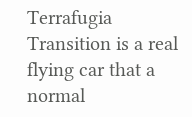Terrafugia Transition is a real flying car that a normal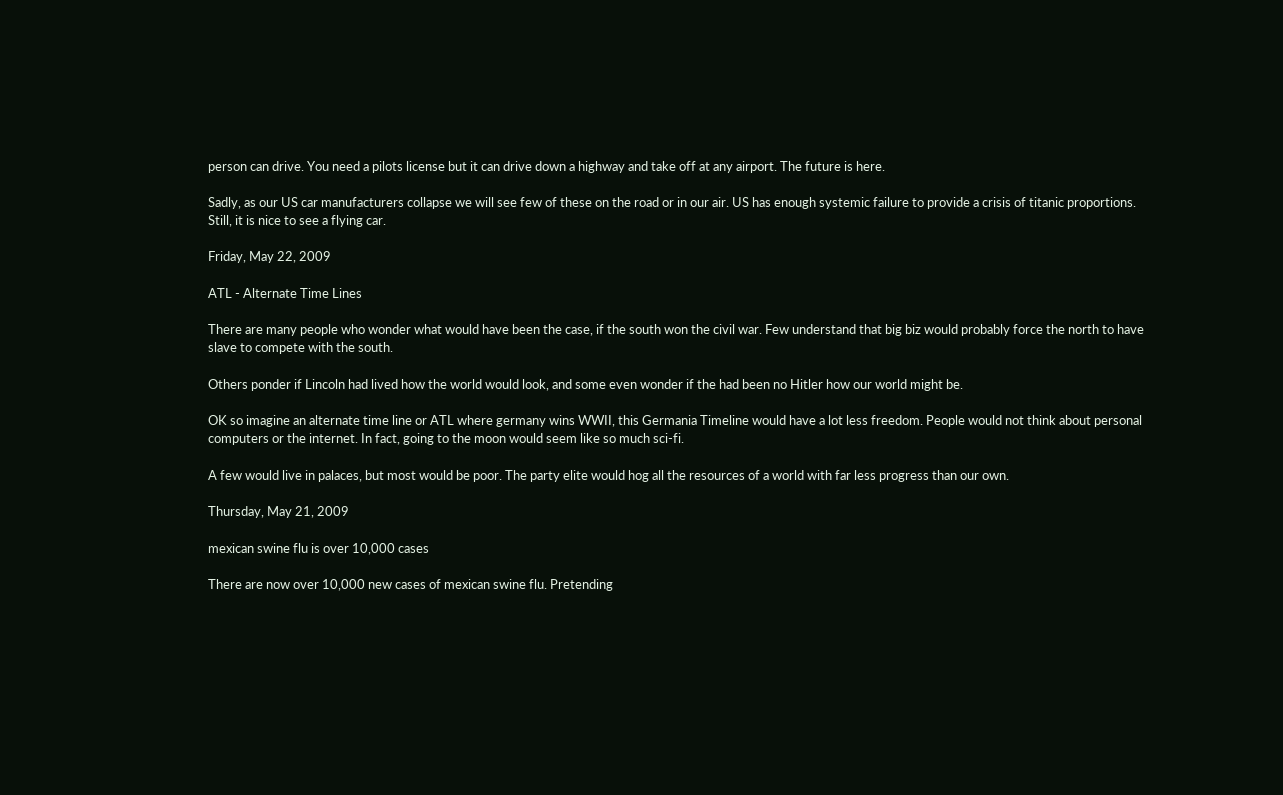person can drive. You need a pilots license but it can drive down a highway and take off at any airport. The future is here.

Sadly, as our US car manufacturers collapse we will see few of these on the road or in our air. US has enough systemic failure to provide a crisis of titanic proportions. Still, it is nice to see a flying car.

Friday, May 22, 2009

ATL - Alternate Time Lines

There are many people who wonder what would have been the case, if the south won the civil war. Few understand that big biz would probably force the north to have slave to compete with the south.

Others ponder if Lincoln had lived how the world would look, and some even wonder if the had been no Hitler how our world might be.

OK so imagine an alternate time line or ATL where germany wins WWII, this Germania Timeline would have a lot less freedom. People would not think about personal computers or the internet. In fact, going to the moon would seem like so much sci-fi.

A few would live in palaces, but most would be poor. The party elite would hog all the resources of a world with far less progress than our own.

Thursday, May 21, 2009

mexican swine flu is over 10,000 cases

There are now over 10,000 new cases of mexican swine flu. Pretending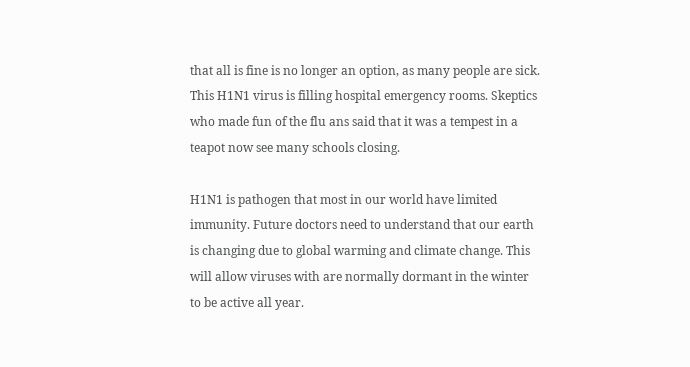that all is fine is no longer an option, as many people are sick. This H1N1 virus is filling hospital emergency rooms. Skeptics who made fun of the flu ans said that it was a tempest in a teapot now see many schools closing.

H1N1 is pathogen that most in our world have limited immunity. Future doctors need to understand that our earth is changing due to global warming and climate change. This will allow viruses with are normally dormant in the winter to be active all year.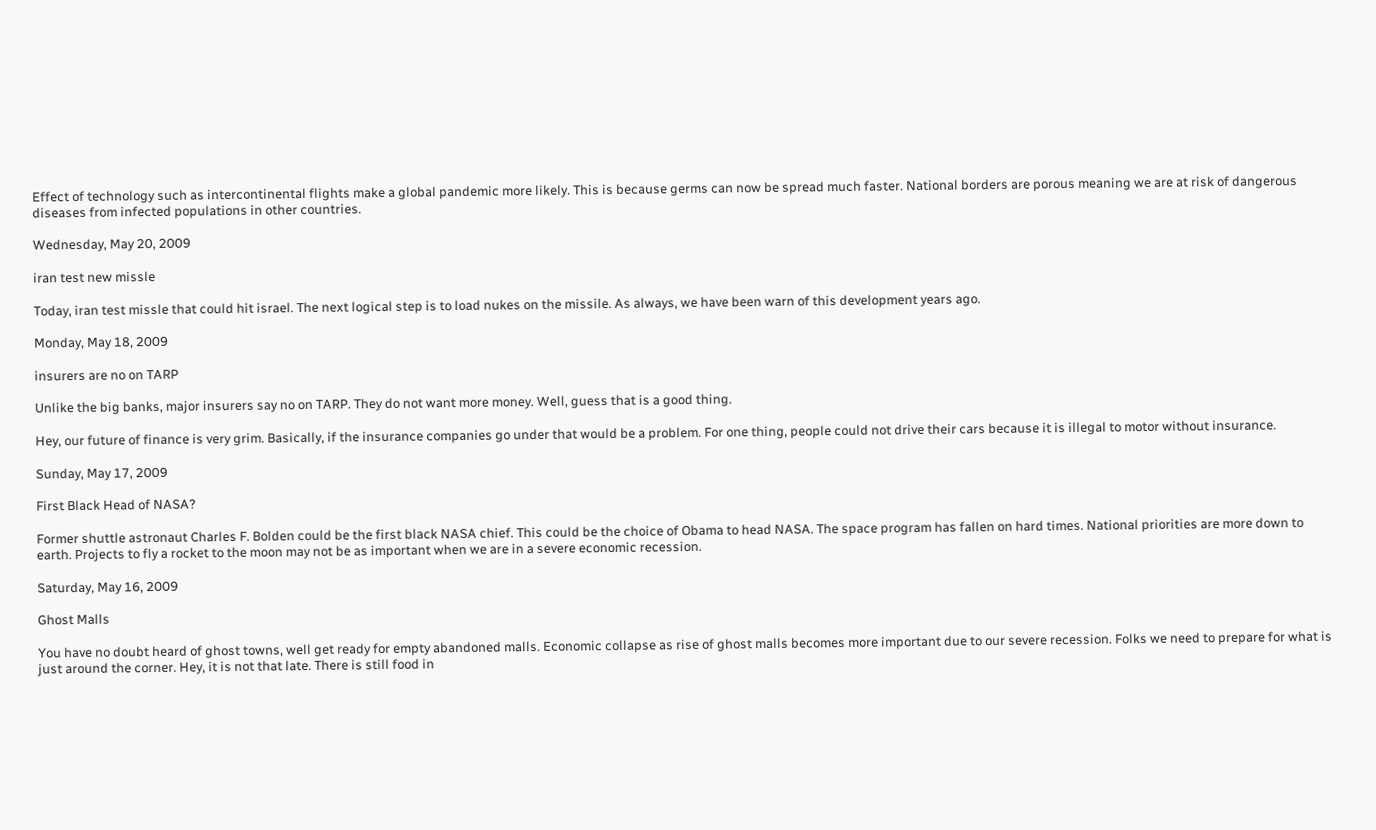Effect of technology such as intercontinental flights make a global pandemic more likely. This is because germs can now be spread much faster. National borders are porous meaning we are at risk of dangerous diseases from infected populations in other countries.

Wednesday, May 20, 2009

iran test new missle

Today, iran test missle that could hit israel. The next logical step is to load nukes on the missile. As always, we have been warn of this development years ago.

Monday, May 18, 2009

insurers are no on TARP

Unlike the big banks, major insurers say no on TARP. They do not want more money. Well, guess that is a good thing.

Hey, our future of finance is very grim. Basically, if the insurance companies go under that would be a problem. For one thing, people could not drive their cars because it is illegal to motor without insurance.

Sunday, May 17, 2009

First Black Head of NASA?

Former shuttle astronaut Charles F. Bolden could be the first black NASA chief. This could be the choice of Obama to head NASA. The space program has fallen on hard times. National priorities are more down to earth. Projects to fly a rocket to the moon may not be as important when we are in a severe economic recession.

Saturday, May 16, 2009

Ghost Malls

You have no doubt heard of ghost towns, well get ready for empty abandoned malls. Economic collapse as rise of ghost malls becomes more important due to our severe recession. Folks we need to prepare for what is just around the corner. Hey, it is not that late. There is still food in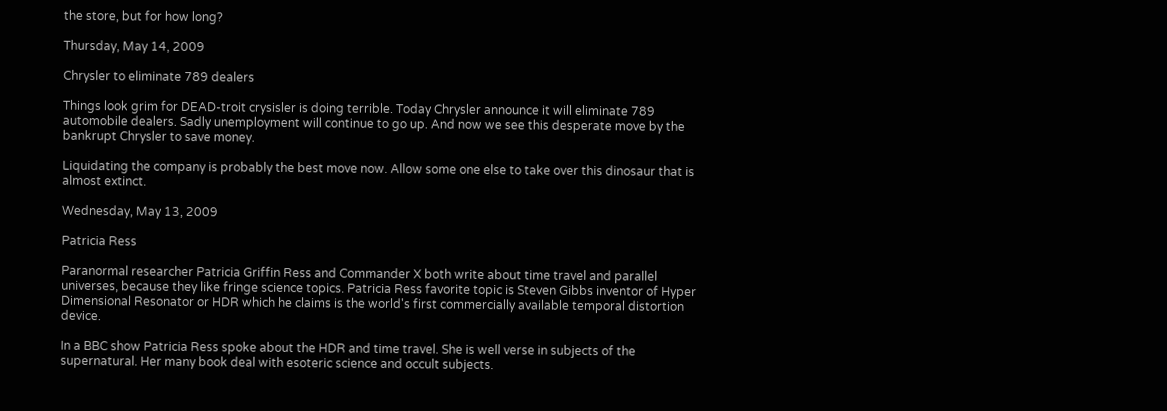the store, but for how long?

Thursday, May 14, 2009

Chrysler to eliminate 789 dealers

Things look grim for DEAD-troit crysisler is doing terrible. Today Chrysler announce it will eliminate 789 automobile dealers. Sadly unemployment will continue to go up. And now we see this desperate move by the bankrupt Chrysler to save money.

Liquidating the company is probably the best move now. Allow some one else to take over this dinosaur that is almost extinct.

Wednesday, May 13, 2009

Patricia Ress

Paranormal researcher Patricia Griffin Ress and Commander X both write about time travel and parallel universes, because they like fringe science topics. Patricia Ress favorite topic is Steven Gibbs inventor of Hyper Dimensional Resonator or HDR which he claims is the world's first commercially available temporal distortion device.

In a BBC show Patricia Ress spoke about the HDR and time travel. She is well verse in subjects of the supernatural. Her many book deal with esoteric science and occult subjects.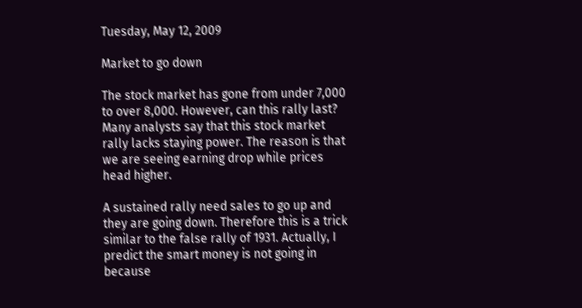Tuesday, May 12, 2009

Market to go down

The stock market has gone from under 7,000 to over 8,000. However, can this rally last? Many analysts say that this stock market rally lacks staying power. The reason is that we are seeing earning drop while prices head higher.

A sustained rally need sales to go up and they are going down. Therefore this is a trick similar to the false rally of 1931. Actually, I predict the smart money is not going in because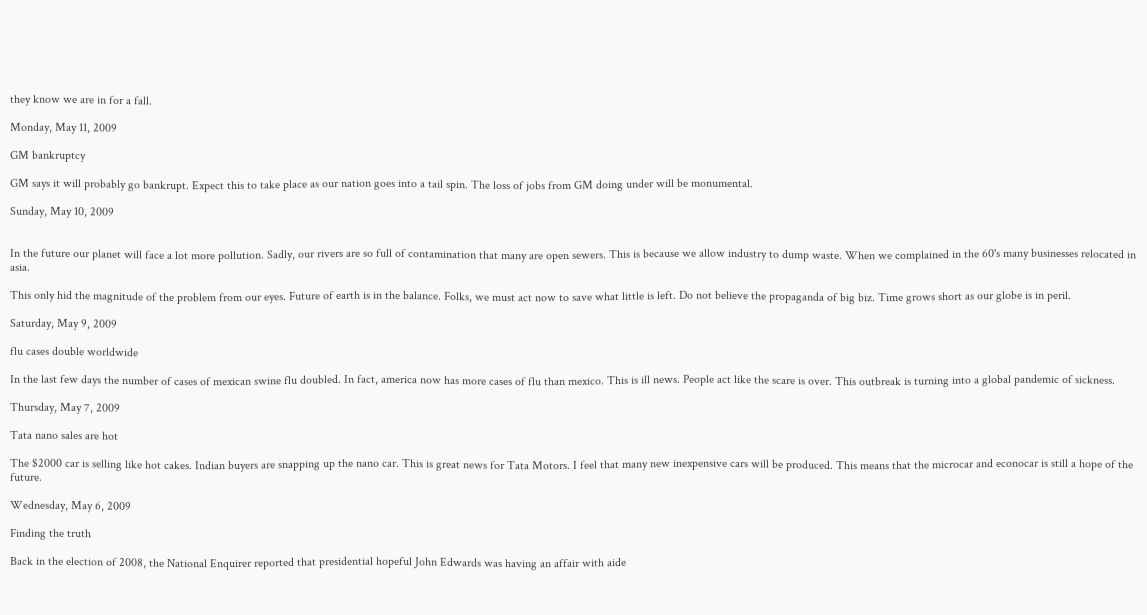they know we are in for a fall.

Monday, May 11, 2009

GM bankruptcy

GM says it will probably go bankrupt. Expect this to take place as our nation goes into a tail spin. The loss of jobs from GM doing under will be monumental.

Sunday, May 10, 2009


In the future our planet will face a lot more pollution. Sadly, our rivers are so full of contamination that many are open sewers. This is because we allow industry to dump waste. When we complained in the 60's many businesses relocated in asia.

This only hid the magnitude of the problem from our eyes. Future of earth is in the balance. Folks, we must act now to save what little is left. Do not believe the propaganda of big biz. Time grows short as our globe is in peril.

Saturday, May 9, 2009

flu cases double worldwide

In the last few days the number of cases of mexican swine flu doubled. In fact, america now has more cases of flu than mexico. This is ill news. People act like the scare is over. This outbreak is turning into a global pandemic of sickness.

Thursday, May 7, 2009

Tata nano sales are hot

The $2000 car is selling like hot cakes. Indian buyers are snapping up the nano car. This is great news for Tata Motors. I feel that many new inexpensive cars will be produced. This means that the microcar and econocar is still a hope of the future.

Wednesday, May 6, 2009

Finding the truth

Back in the election of 2008, the National Enquirer reported that presidential hopeful John Edwards was having an affair with aide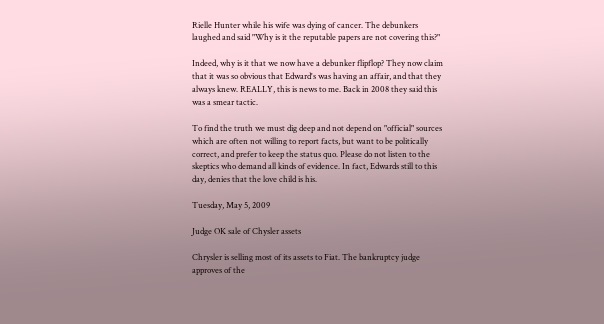Rielle Hunter while his wife was dying of cancer. The debunkers laughed and said "Why is it the reputable papers are not covering this?"

Indeed, why is it that we now have a debunker flipflop? They now claim that it was so obvious that Edward's was having an affair, and that they always knew. REALLY, this is news to me. Back in 2008 they said this was a smear tactic.

To find the truth we must dig deep and not depend on "official" sources which are often not willing to report facts, but want to be politically correct, and prefer to keep the status quo. Please do not listen to the skeptics who demand all kinds of evidence. In fact, Edwards still to this day, denies that the love child is his.

Tuesday, May 5, 2009

Judge OK sale of Chysler assets

Chrysler is selling most of its assets to Fiat. The bankruptcy judge approves of the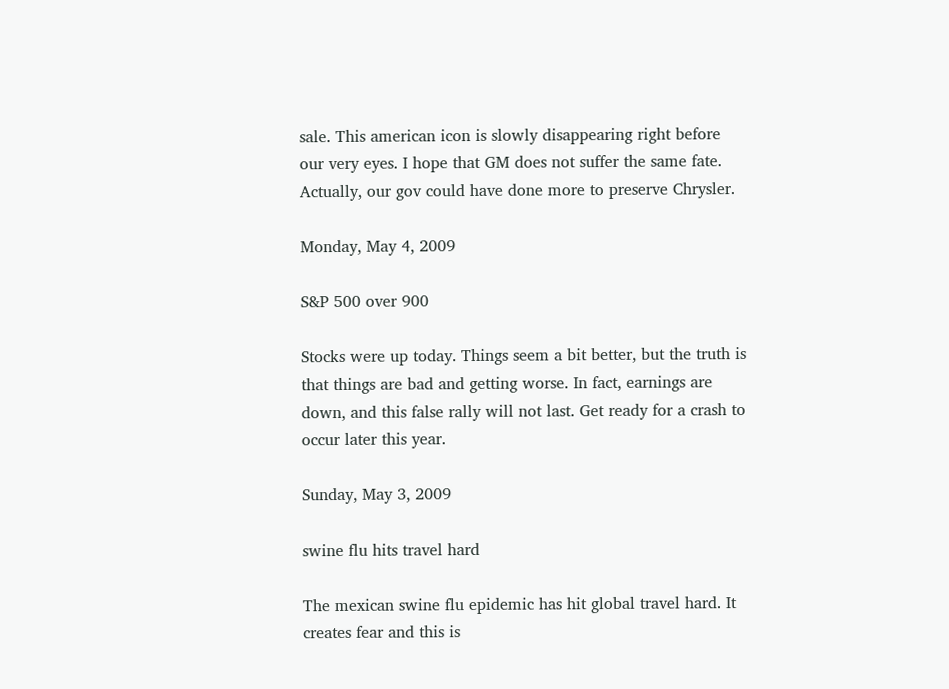sale. This american icon is slowly disappearing right before our very eyes. I hope that GM does not suffer the same fate. Actually, our gov could have done more to preserve Chrysler.

Monday, May 4, 2009

S&P 500 over 900

Stocks were up today. Things seem a bit better, but the truth is that things are bad and getting worse. In fact, earnings are down, and this false rally will not last. Get ready for a crash to occur later this year.

Sunday, May 3, 2009

swine flu hits travel hard

The mexican swine flu epidemic has hit global travel hard. It creates fear and this is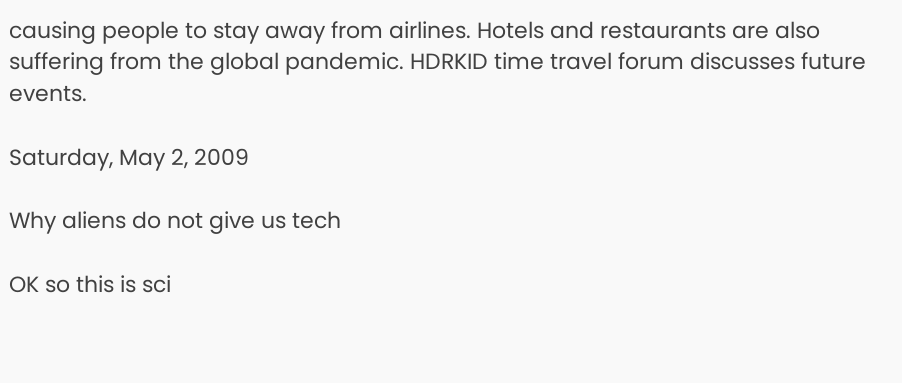causing people to stay away from airlines. Hotels and restaurants are also suffering from the global pandemic. HDRKID time travel forum discusses future events.

Saturday, May 2, 2009

Why aliens do not give us tech

OK so this is sci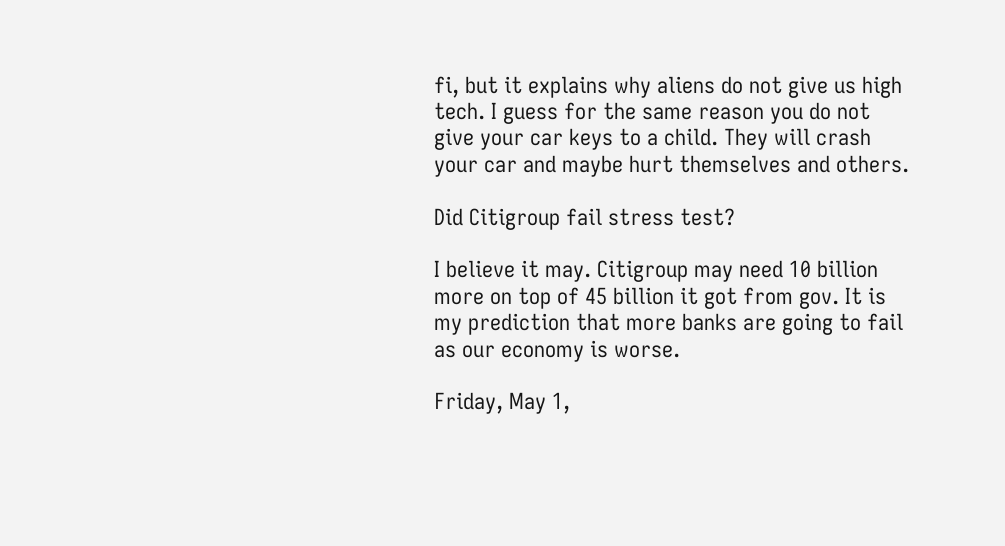fi, but it explains why aliens do not give us high tech. I guess for the same reason you do not give your car keys to a child. They will crash your car and maybe hurt themselves and others.

Did Citigroup fail stress test?

I believe it may. Citigroup may need 10 billion more on top of 45 billion it got from gov. It is my prediction that more banks are going to fail as our economy is worse.

Friday, May 1,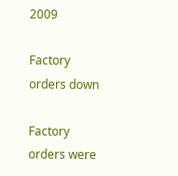2009

Factory orders down

Factory orders were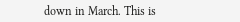down in March. This is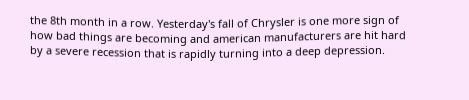the 8th month in a row. Yesterday's fall of Chrysler is one more sign of how bad things are becoming and american manufacturers are hit hard by a severe recession that is rapidly turning into a deep depression.